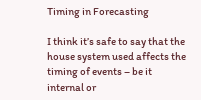Timing in Forecasting

I think it’s safe to say that the house system used affects the timing of events – be it internal or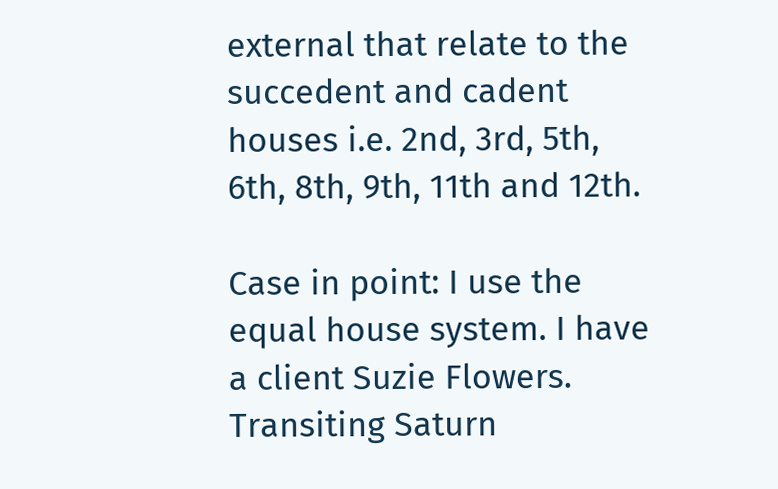external that relate to the succedent and cadent houses i.e. 2nd, 3rd, 5th, 6th, 8th, 9th, 11th and 12th.

Case in point: I use the equal house system. I have a client Suzie Flowers. Transiting Saturn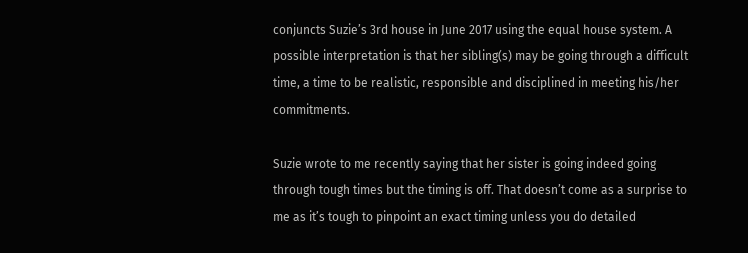conjuncts Suzie’s 3rd house in June 2017 using the equal house system. A possible interpretation is that her sibling(s) may be going through a difficult time, a time to be realistic, responsible and disciplined in meeting his/her commitments.

Suzie wrote to me recently saying that her sister is going indeed going through tough times but the timing is off. That doesn’t come as a surprise to me as it’s tough to pinpoint an exact timing unless you do detailed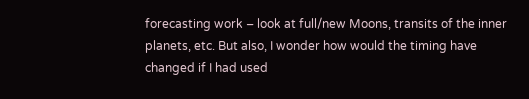forecasting work – look at full/new Moons, transits of the inner planets, etc. But also, I wonder how would the timing have changed if I had used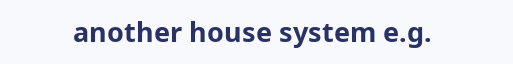another house system e.g.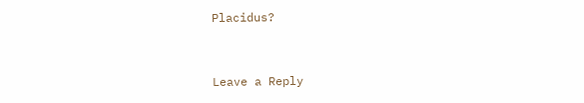Placidus?


Leave a Reply